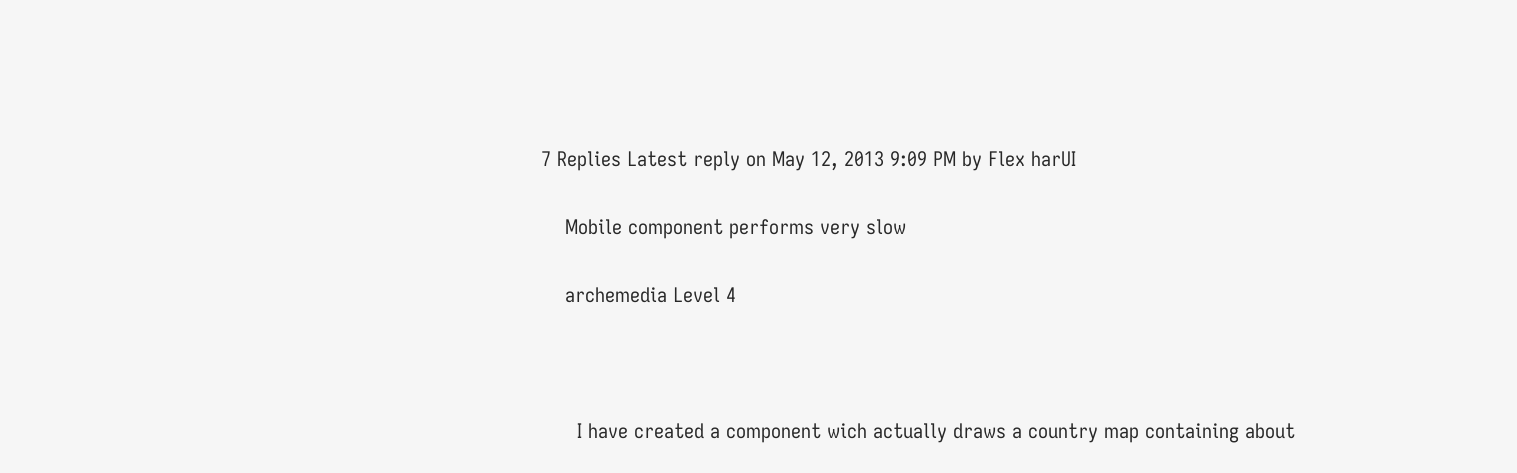7 Replies Latest reply on May 12, 2013 9:09 PM by Flex harUI

    Mobile component performs very slow

    archemedia Level 4



      I have created a component wich actually draws a country map containing about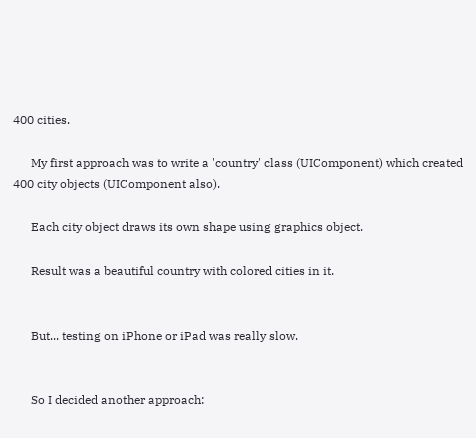400 cities.

      My first approach was to write a 'country' class (UIComponent) which created 400 city objects (UIComponent also).

      Each city object draws its own shape using graphics object.

      Result was a beautiful country with colored cities in it.


      But... testing on iPhone or iPad was really slow.


      So I decided another approach: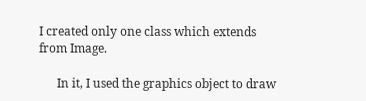I created only one class which extends from Image.

      In it, I used the graphics object to draw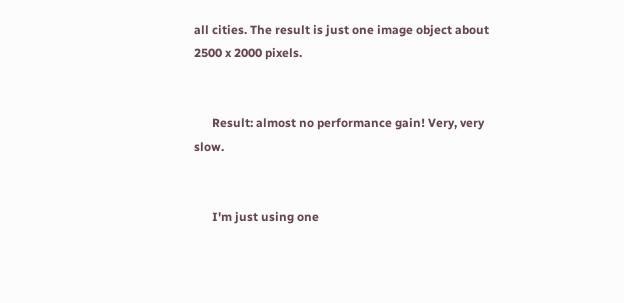all cities. The result is just one image object about 2500 x 2000 pixels.


      Result: almost no performance gain! Very, very slow.


      I'm just using one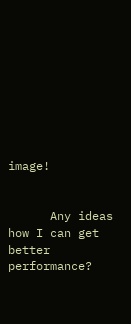image!


      Any ideas how I can get better performance?